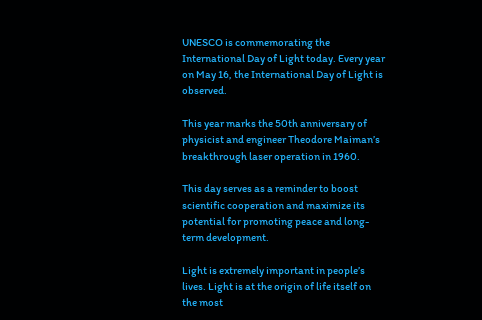UNESCO is commemorating the International Day of Light today. Every year on May 16, the International Day of Light is observed.

This year marks the 50th anniversary of physicist and engineer Theodore Maiman’s breakthrough laser operation in 1960.

This day serves as a reminder to boost scientific cooperation and maximize its potential for promoting peace and long-term development.

Light is extremely important in people’s lives. Light is at the origin of life itself on the most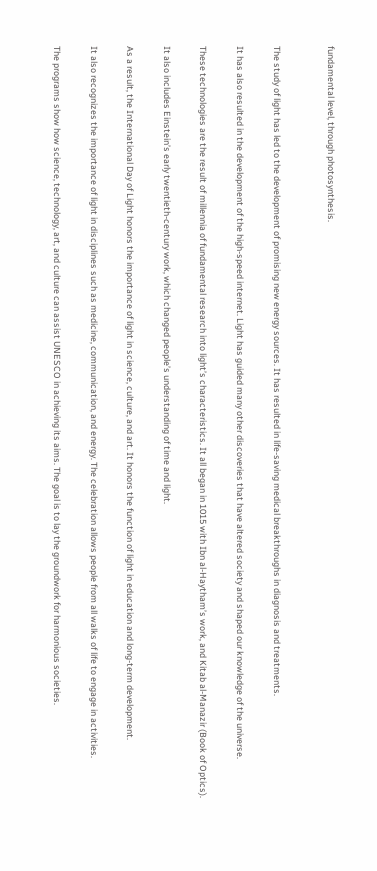fundamental level, through photosynthesis.


The study of light has led to the development of promising new energy sources. It has resulted in life-saving medical breakthroughs in diagnosis and treatments.

It has also resulted in the development of the high-speed internet. Light has guided many other discoveries that have altered society and shaped our knowledge of the universe.

These technologies are the result of millennia of fundamental research into light’s characteristics. It all began in 1015 with Ibn al-Haytham’s work, and Kitab al-Manazir (Book of Optics).

It also includes Einstein’s early twentieth-century work, which changed people’s understanding of time and light.

As a result, the International Day of Light honors the importance of light in science, culture, and art. It honors the function of light in education and long-term development.

It also recognizes the importance of light in disciplines such as medicine, communication, and energy. The celebration allows people from all walks of life to engage in activities.

The programs show how science, technology, art, and culture can assist UNESCO in achieving its aims. The goal is to lay the groundwork for harmonious societies.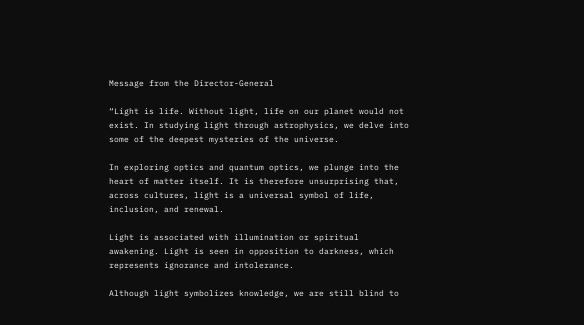Message from the Director-General

“Light is life. Without light, life on our planet would not exist. In studying light through astrophysics, we delve into some of the deepest mysteries of the universe.

In exploring optics and quantum optics, we plunge into the heart of matter itself. It is therefore unsurprising that, across cultures, light is a universal symbol of life, inclusion, and renewal.

Light is associated with illumination or spiritual awakening. Light is seen in opposition to darkness, which represents ignorance and intolerance.

Although light symbolizes knowledge, we are still blind to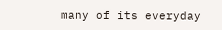many of its everyday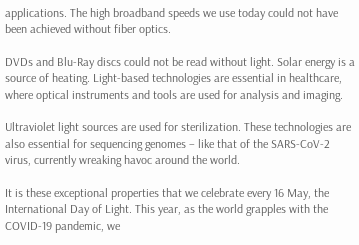applications. The high broadband speeds we use today could not have been achieved without fiber optics.

DVDs and Blu-Ray discs could not be read without light. Solar energy is a source of heating. Light-based technologies are essential in healthcare, where optical instruments and tools are used for analysis and imaging.

Ultraviolet light sources are used for sterilization. These technologies are also essential for sequencing genomes – like that of the SARS-CoV-2 virus, currently wreaking havoc around the world.

It is these exceptional properties that we celebrate every 16 May, the International Day of Light. This year, as the world grapples with the COVID-19 pandemic, we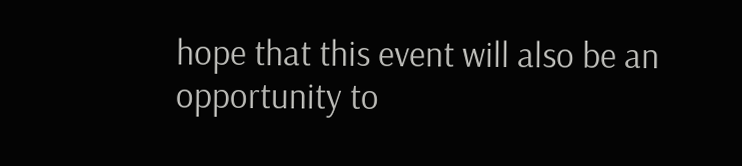hope that this event will also be an opportunity to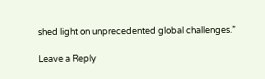shed light on unprecedented global challenges.”

Leave a Reply